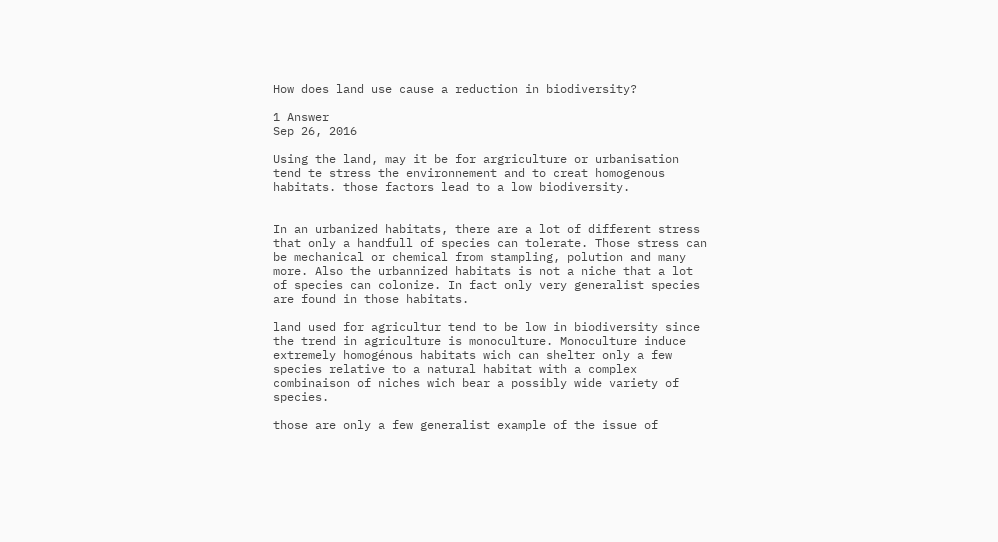How does land use cause a reduction in biodiversity?

1 Answer
Sep 26, 2016

Using the land, may it be for argriculture or urbanisation tend te stress the environnement and to creat homogenous habitats. those factors lead to a low biodiversity.


In an urbanized habitats, there are a lot of different stress that only a handfull of species can tolerate. Those stress can be mechanical or chemical from stampling, polution and many more. Also the urbannized habitats is not a niche that a lot of species can colonize. In fact only very generalist species are found in those habitats.

land used for agricultur tend to be low in biodiversity since the trend in agriculture is monoculture. Monoculture induce extremely homogénous habitats wich can shelter only a few species relative to a natural habitat with a complex combinaison of niches wich bear a possibly wide variety of species.

those are only a few generalist example of the issue of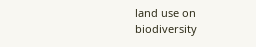land use on biodiversity